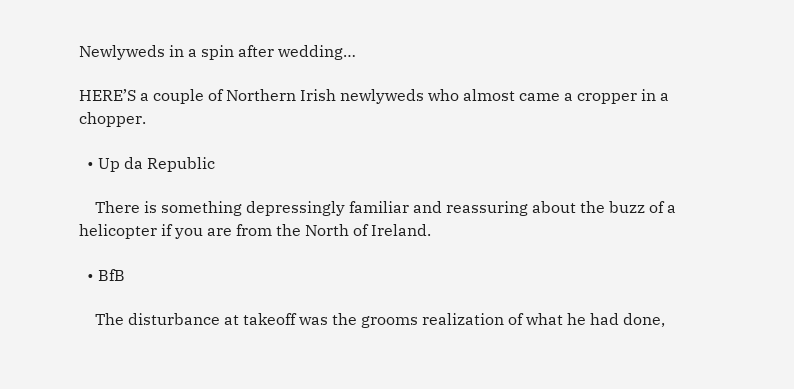Newlyweds in a spin after wedding…

HERE’S a couple of Northern Irish newlyweds who almost came a cropper in a chopper.

  • Up da Republic

    There is something depressingly familiar and reassuring about the buzz of a helicopter if you are from the North of Ireland.

  • BfB

    The disturbance at takeoff was the grooms realization of what he had done,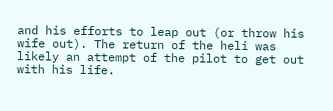and his efforts to leap out (or throw his wife out). The return of the heli was likely an attempt of the pilot to get out with his life.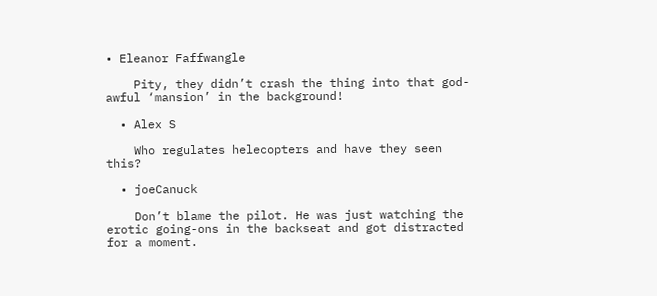• Eleanor Faffwangle

    Pity, they didn’t crash the thing into that god-awful ‘mansion’ in the background!

  • Alex S

    Who regulates helecopters and have they seen this?

  • joeCanuck

    Don’t blame the pilot. He was just watching the erotic going-ons in the backseat and got distracted for a moment.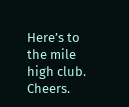Here’s to the mile high club. Cheers.